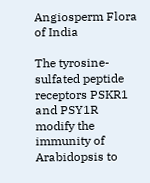Angiosperm Flora of India

The tyrosine-sulfated peptide receptors PSKR1 and PSY1R modify the immunity of Arabidopsis to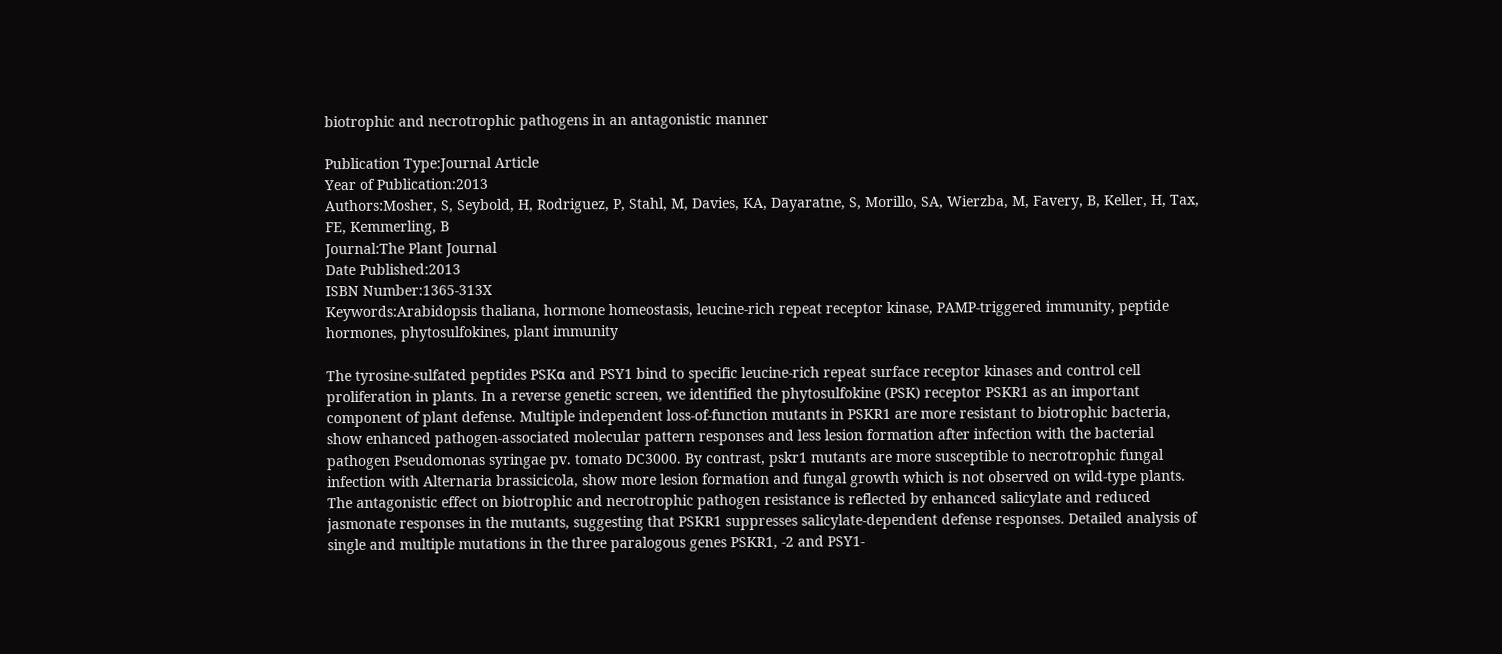biotrophic and necrotrophic pathogens in an antagonistic manner

Publication Type:Journal Article
Year of Publication:2013
Authors:Mosher, S, Seybold, H, Rodriguez, P, Stahl, M, Davies, KA, Dayaratne, S, Morillo, SA, Wierzba, M, Favery, B, Keller, H, Tax, FE, Kemmerling, B
Journal:The Plant Journal
Date Published:2013
ISBN Number:1365-313X
Keywords:Arabidopsis thaliana, hormone homeostasis, leucine-rich repeat receptor kinase, PAMP-triggered immunity, peptide hormones, phytosulfokines, plant immunity

The tyrosine-sulfated peptides PSKα and PSY1 bind to specific leucine-rich repeat surface receptor kinases and control cell proliferation in plants. In a reverse genetic screen, we identified the phytosulfokine (PSK) receptor PSKR1 as an important component of plant defense. Multiple independent loss-of-function mutants in PSKR1 are more resistant to biotrophic bacteria, show enhanced pathogen-associated molecular pattern responses and less lesion formation after infection with the bacterial pathogen Pseudomonas syringae pv. tomato DC3000. By contrast, pskr1 mutants are more susceptible to necrotrophic fungal infection with Alternaria brassicicola, show more lesion formation and fungal growth which is not observed on wild-type plants. The antagonistic effect on biotrophic and necrotrophic pathogen resistance is reflected by enhanced salicylate and reduced jasmonate responses in the mutants, suggesting that PSKR1 suppresses salicylate-dependent defense responses. Detailed analysis of single and multiple mutations in the three paralogous genes PSKR1, -2 and PSY1-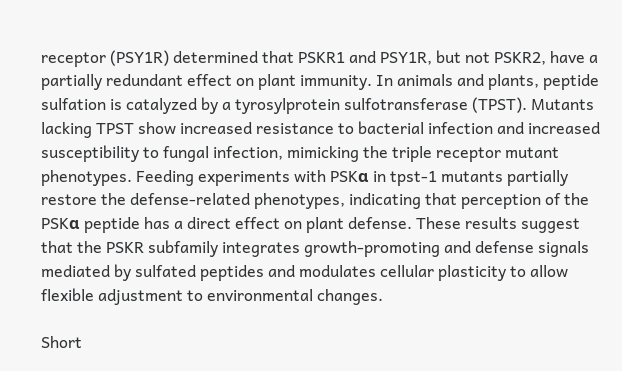receptor (PSY1R) determined that PSKR1 and PSY1R, but not PSKR2, have a partially redundant effect on plant immunity. In animals and plants, peptide sulfation is catalyzed by a tyrosylprotein sulfotransferase (TPST). Mutants lacking TPST show increased resistance to bacterial infection and increased susceptibility to fungal infection, mimicking the triple receptor mutant phenotypes. Feeding experiments with PSKα in tpst-1 mutants partially restore the defense-related phenotypes, indicating that perception of the PSKα peptide has a direct effect on plant defense. These results suggest that the PSKR subfamily integrates growth-promoting and defense signals mediated by sulfated peptides and modulates cellular plasticity to allow flexible adjustment to environmental changes.

Short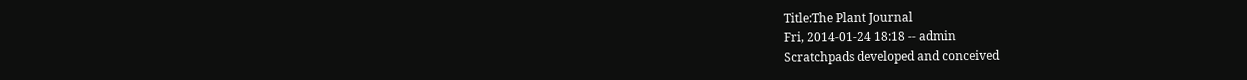Title:The Plant Journal
Fri, 2014-01-24 18:18 -- admin
Scratchpads developed and conceived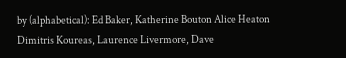by (alphabetical): Ed Baker, Katherine Bouton Alice Heaton Dimitris Koureas, Laurence Livermore, Dave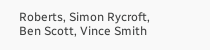Roberts, Simon Rycroft, Ben Scott, Vince Smith